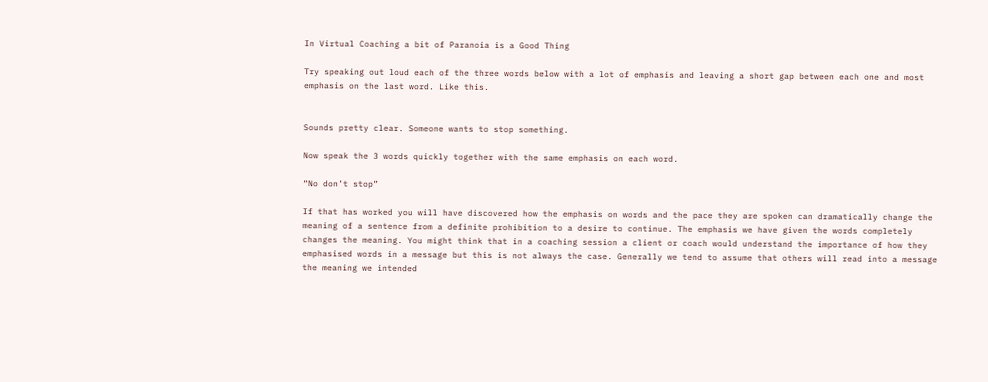In Virtual Coaching a bit of Paranoia is a Good Thing

Try speaking out loud each of the three words below with a lot of emphasis and leaving a short gap between each one and most emphasis on the last word. Like this.


Sounds pretty clear. Someone wants to stop something.

Now speak the 3 words quickly together with the same emphasis on each word.

“No don’t stop”

If that has worked you will have discovered how the emphasis on words and the pace they are spoken can dramatically change the meaning of a sentence from a definite prohibition to a desire to continue. The emphasis we have given the words completely changes the meaning. You might think that in a coaching session a client or coach would understand the importance of how they emphasised words in a message but this is not always the case. Generally we tend to assume that others will read into a message the meaning we intended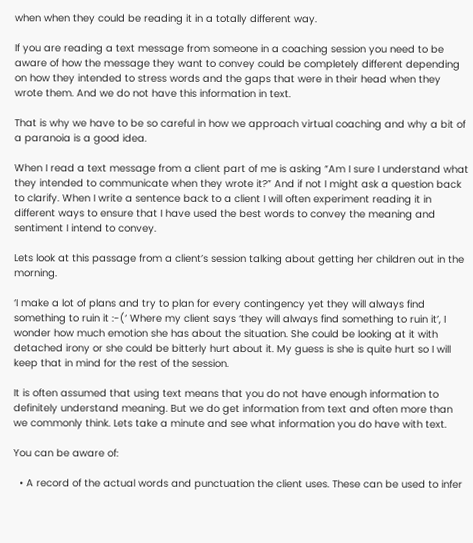when when they could be reading it in a totally different way.

If you are reading a text message from someone in a coaching session you need to be aware of how the message they want to convey could be completely different depending on how they intended to stress words and the gaps that were in their head when they wrote them. And we do not have this information in text.

That is why we have to be so careful in how we approach virtual coaching and why a bit of a paranoia is a good idea.

When I read a text message from a client part of me is asking “Am I sure I understand what they intended to communicate when they wrote it?” And if not I might ask a question back to clarify. When I write a sentence back to a client I will often experiment reading it in different ways to ensure that I have used the best words to convey the meaning and sentiment I intend to convey.

Lets look at this passage from a client’s session talking about getting her children out in the morning.

‘I make a lot of plans and try to plan for every contingency yet they will always find something to ruin it :-(‘ Where my client says ‘they will always find something to ruin it’, I wonder how much emotion she has about the situation. She could be looking at it with detached irony or she could be bitterly hurt about it. My guess is she is quite hurt so I will keep that in mind for the rest of the session.

It is often assumed that using text means that you do not have enough information to definitely understand meaning. But we do get information from text and often more than we commonly think. Lets take a minute and see what information you do have with text.

You can be aware of:

  • A record of the actual words and punctuation the client uses. These can be used to infer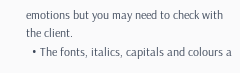emotions but you may need to check with the client.
  • The fonts, italics, capitals and colours a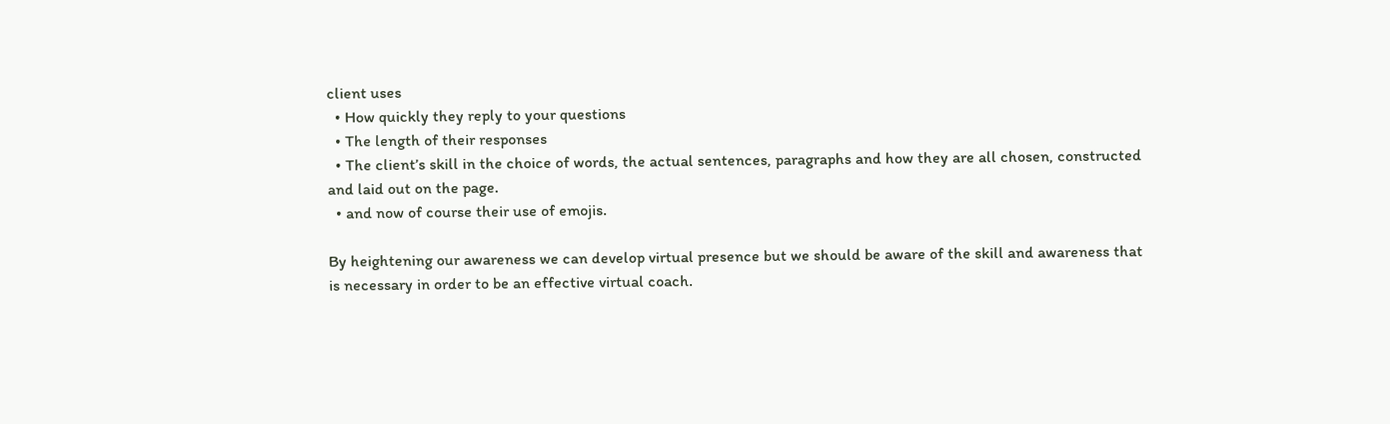client uses
  • How quickly they reply to your questions
  • The length of their responses
  • The client’s skill in the choice of words, the actual sentences, paragraphs and how they are all chosen, constructed and laid out on the page.
  • and now of course their use of emojis.

By heightening our awareness we can develop virtual presence but we should be aware of the skill and awareness that is necessary in order to be an effective virtual coach.